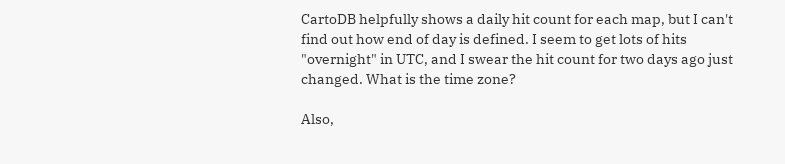CartoDB helpfully shows a daily hit count for each map, but I can't find out how end of day is defined. I seem to get lots of hits "overnight" in UTC, and I swear the hit count for two days ago just changed. What is the time zone?

Also,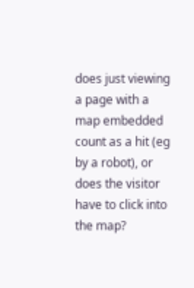does just viewing a page with a map embedded count as a hit (eg by a robot), or does the visitor have to click into the map?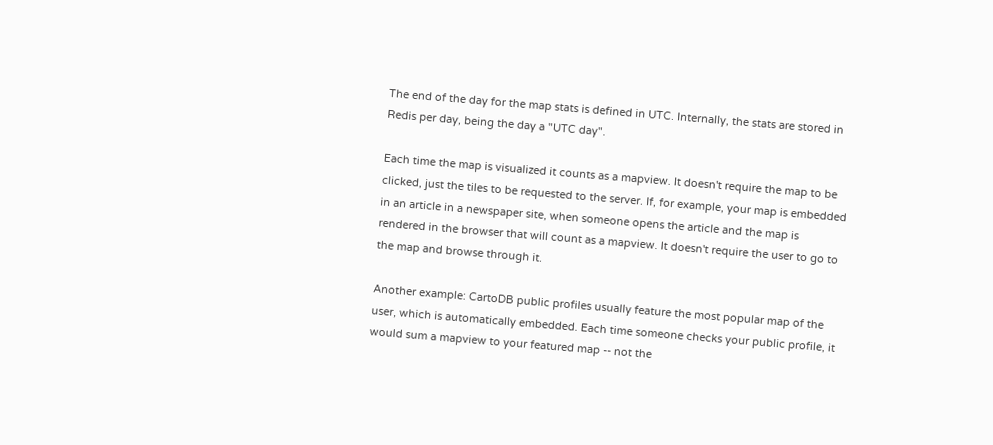The end of the day for the map stats is defined in UTC. Internally, the stats are stored in Redis per day, being the day a "UTC day".

Each time the map is visualized it counts as a mapview. It doesn't require the map to be clicked, just the tiles to be requested to the server. If, for example, your map is embedded in an article in a newspaper site, when someone opens the article and the map is rendered in the browser that will count as a mapview. It doesn't require the user to go to the map and browse through it.

Another example: CartoDB public profiles usually feature the most popular map of the user, which is automatically embedded. Each time someone checks your public profile, it would sum a mapview to your featured map -- not the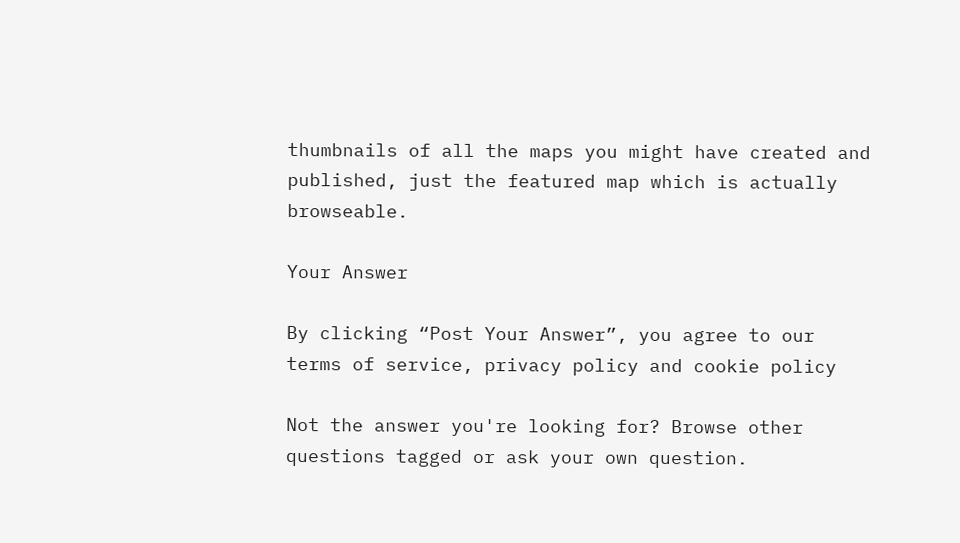thumbnails of all the maps you might have created and published, just the featured map which is actually browseable.

Your Answer

By clicking “Post Your Answer”, you agree to our terms of service, privacy policy and cookie policy

Not the answer you're looking for? Browse other questions tagged or ask your own question.